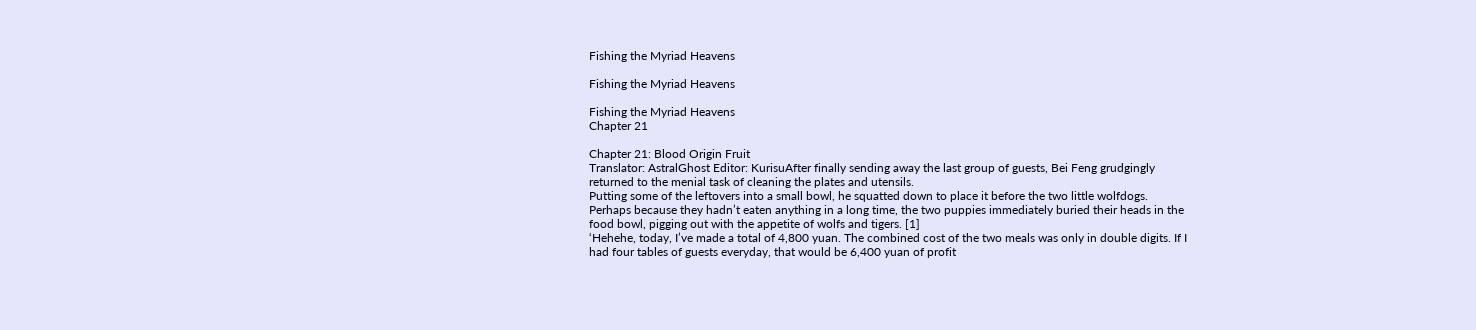Fishing the Myriad Heavens

Fishing the Myriad Heavens

Fishing the Myriad Heavens
Chapter 21

Chapter 21: Blood Origin Fruit
Translator: AstralGhost Editor: KurisuAfter finally sending away the last group of guests, Bei Feng grudgingly returned to the menial task of cleaning the plates and utensils.
Putting some of the leftovers into a small bowl, he squatted down to place it before the two little wolfdogs. Perhaps because they hadn’t eaten anything in a long time, the two puppies immediately buried their heads in the food bowl, pigging out with the appetite of wolfs and tigers. [1]
‘Hehehe, today, I’ve made a total of 4,800 yuan. The combined cost of the two meals was only in double digits. If I had four tables of guests everyday, that would be 6,400 yuan of profit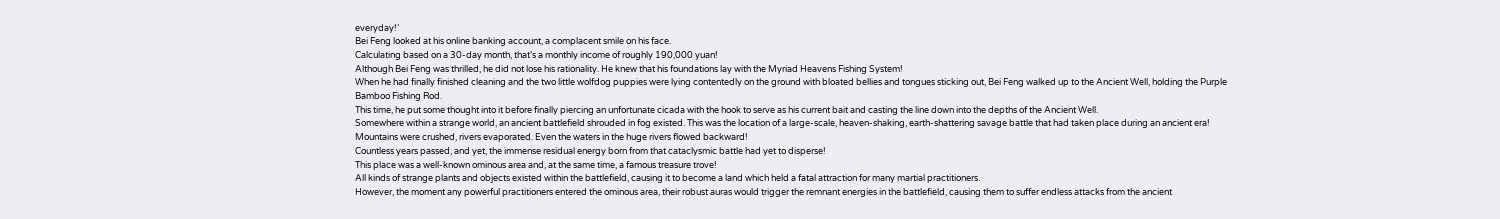everyday!’
Bei Feng looked at his online banking account, a complacent smile on his face.
Calculating based on a 30-day month, that’s a monthly income of roughly 190,000 yuan!
Although Bei Feng was thrilled, he did not lose his rationality. He knew that his foundations lay with the Myriad Heavens Fishing System!
When he had finally finished cleaning and the two little wolfdog puppies were lying contentedly on the ground with bloated bellies and tongues sticking out, Bei Feng walked up to the Ancient Well, holding the Purple Bamboo Fishing Rod.
This time, he put some thought into it before finally piercing an unfortunate cicada with the hook to serve as his current bait and casting the line down into the depths of the Ancient Well.
Somewhere within a strange world, an ancient battlefield shrouded in fog existed. This was the location of a large-scale, heaven-shaking, earth-shattering savage battle that had taken place during an ancient era!
Mountains were crushed, rivers evaporated. Even the waters in the huge rivers flowed backward!
Countless years passed, and yet, the immense residual energy born from that cataclysmic battle had yet to disperse!
This place was a well-known ominous area and, at the same time, a famous treasure trove!
All kinds of strange plants and objects existed within the battlefield, causing it to become a land which held a fatal attraction for many martial practitioners.
However, the moment any powerful practitioners entered the ominous area, their robust auras would trigger the remnant energies in the battlefield, causing them to suffer endless attacks from the ancient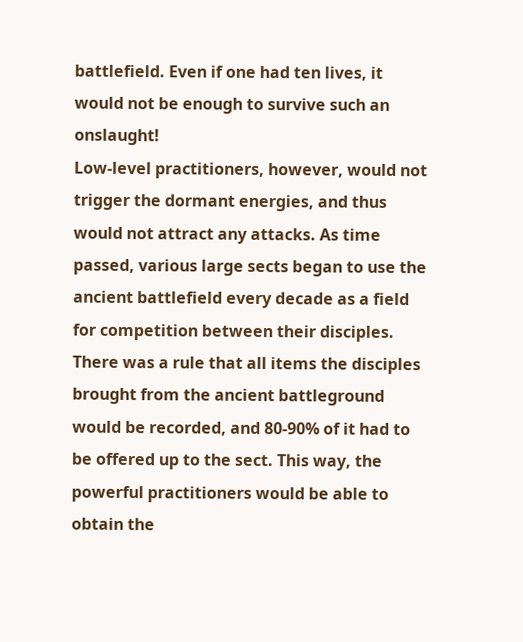battlefield. Even if one had ten lives, it would not be enough to survive such an onslaught!
Low-level practitioners, however, would not trigger the dormant energies, and thus would not attract any attacks. As time passed, various large sects began to use the ancient battlefield every decade as a field for competition between their disciples.
There was a rule that all items the disciples brought from the ancient battleground would be recorded, and 80-90% of it had to be offered up to the sect. This way, the powerful practitioners would be able to obtain the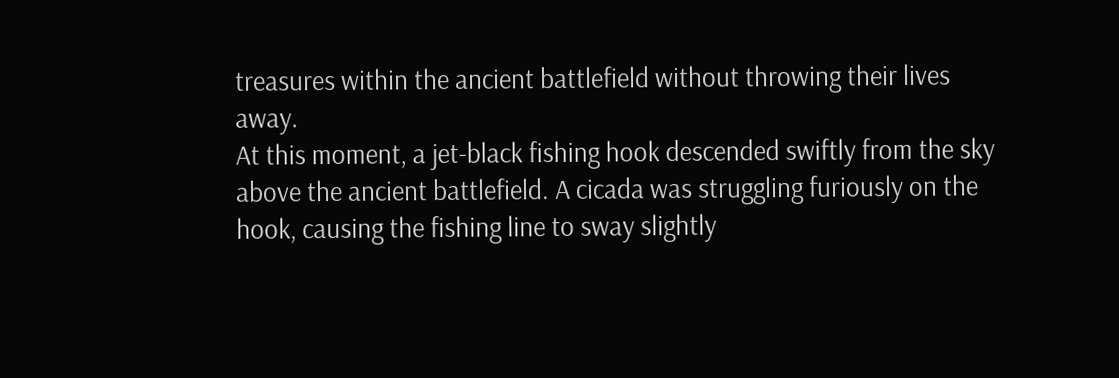treasures within the ancient battlefield without throwing their lives away.
At this moment, a jet-black fishing hook descended swiftly from the sky above the ancient battlefield. A cicada was struggling furiously on the hook, causing the fishing line to sway slightly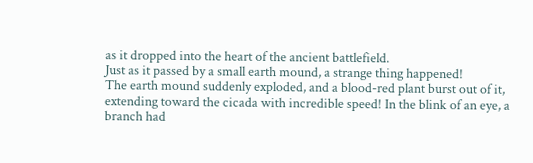as it dropped into the heart of the ancient battlefield.
Just as it passed by a small earth mound, a strange thing happened!
The earth mound suddenly exploded, and a blood-red plant burst out of it, extending toward the cicada with incredible speed! In the blink of an eye, a branch had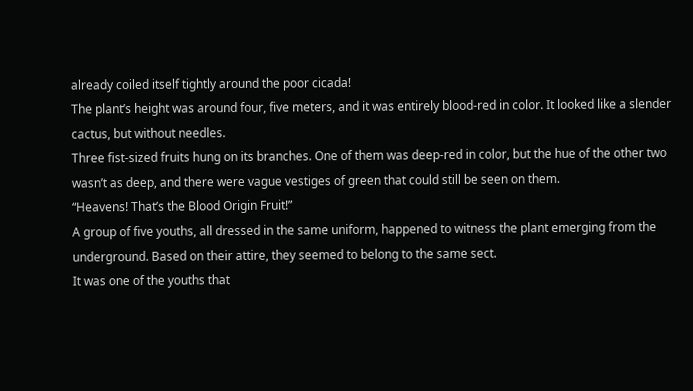already coiled itself tightly around the poor cicada!
The plant’s height was around four, five meters, and it was entirely blood-red in color. It looked like a slender cactus, but without needles.
Three fist-sized fruits hung on its branches. One of them was deep-red in color, but the hue of the other two wasn’t as deep, and there were vague vestiges of green that could still be seen on them.
“Heavens! That’s the Blood Origin Fruit!”
A group of five youths, all dressed in the same uniform, happened to witness the plant emerging from the underground. Based on their attire, they seemed to belong to the same sect.
It was one of the youths that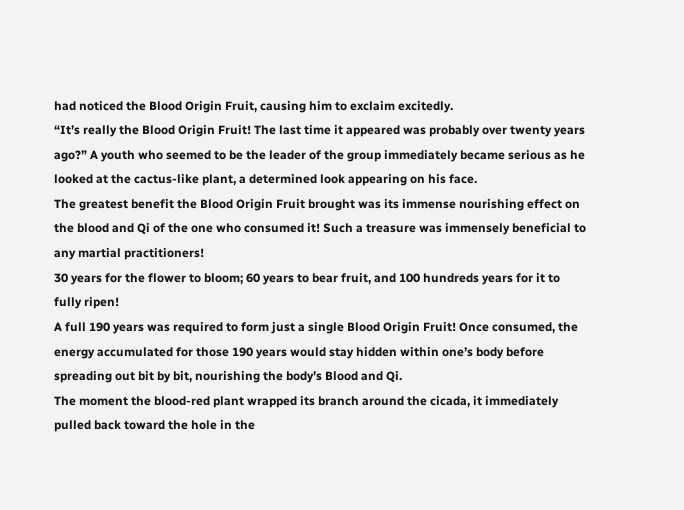had noticed the Blood Origin Fruit, causing him to exclaim excitedly.
“It’s really the Blood Origin Fruit! The last time it appeared was probably over twenty years ago?” A youth who seemed to be the leader of the group immediately became serious as he looked at the cactus-like plant, a determined look appearing on his face.
The greatest benefit the Blood Origin Fruit brought was its immense nourishing effect on the blood and Qi of the one who consumed it! Such a treasure was immensely beneficial to any martial practitioners!
30 years for the flower to bloom; 60 years to bear fruit, and 100 hundreds years for it to fully ripen!
A full 190 years was required to form just a single Blood Origin Fruit! Once consumed, the energy accumulated for those 190 years would stay hidden within one’s body before spreading out bit by bit, nourishing the body’s Blood and Qi.
The moment the blood-red plant wrapped its branch around the cicada, it immediately pulled back toward the hole in the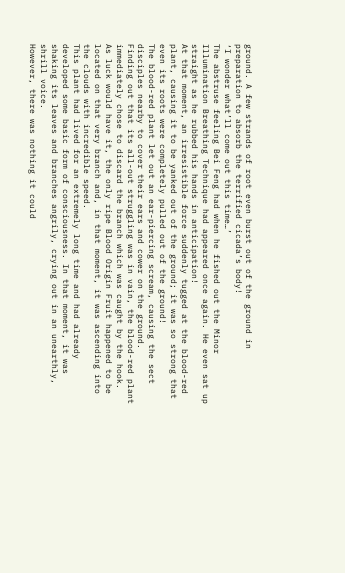ground. A few strands of root even burst out of the ground in preparation to absorb the terrified cicada’s body!
‘I wonder what’ll come out this time…’
The abstruse feeling Bei Feng had when he fished out the Minor Illumination Breathing Technique had appeared once again. He even sat up straight as he rubbed his hands in anticipation!
At that moment, an irresistible force suddenly tugged at the blood-red plant, causing it to be yanked out of the ground; it was so strong that even its roots were completely pulled out of the ground!
The blood-red plant let out an ear-piercing scream, causing the sect disciples nearby to cover their ears and cower on the ground.
Finding out that its all-out struggling was in vain, the blood-red plant immediately chose to discard the branch which was caught by the hook.
As luck would have it, the only ripe Blood Origin Fruit happened to be located on that very branch and, in that moment, it was ascending into the clouds with incredible speed.
This plant had lived for an extremely long time and had already developed some basic form of consciousness. In that moment, it was shaking its leaves and branches angrily, crying out in an unearthly, shrill voice.
However, there was nothing it could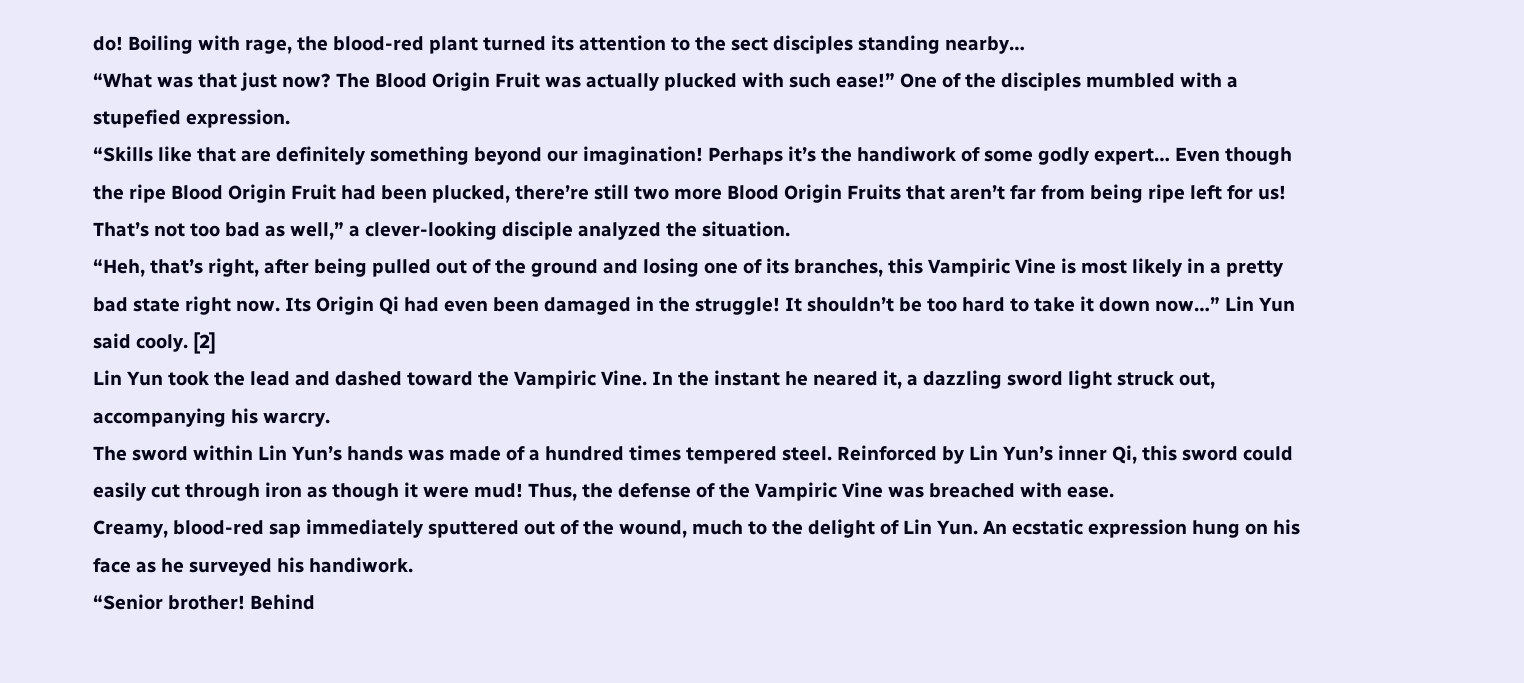do! Boiling with rage, the blood-red plant turned its attention to the sect disciples standing nearby…
“What was that just now? The Blood Origin Fruit was actually plucked with such ease!” One of the disciples mumbled with a stupefied expression.
“Skills like that are definitely something beyond our imagination! Perhaps it’s the handiwork of some godly expert… Even though the ripe Blood Origin Fruit had been plucked, there’re still two more Blood Origin Fruits that aren’t far from being ripe left for us! That’s not too bad as well,” a clever-looking disciple analyzed the situation.
“Heh, that’s right, after being pulled out of the ground and losing one of its branches, this Vampiric Vine is most likely in a pretty bad state right now. Its Origin Qi had even been damaged in the struggle! It shouldn’t be too hard to take it down now…” Lin Yun said cooly. [2]
Lin Yun took the lead and dashed toward the Vampiric Vine. In the instant he neared it, a dazzling sword light struck out, accompanying his warcry.
The sword within Lin Yun’s hands was made of a hundred times tempered steel. Reinforced by Lin Yun’s inner Qi, this sword could easily cut through iron as though it were mud! Thus, the defense of the Vampiric Vine was breached with ease.
Creamy, blood-red sap immediately sputtered out of the wound, much to the delight of Lin Yun. An ecstatic expression hung on his face as he surveyed his handiwork.
“Senior brother! Behind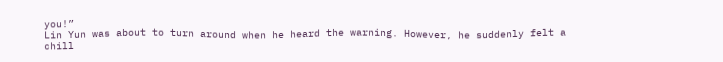you!”
Lin Yun was about to turn around when he heard the warning. However, he suddenly felt a chill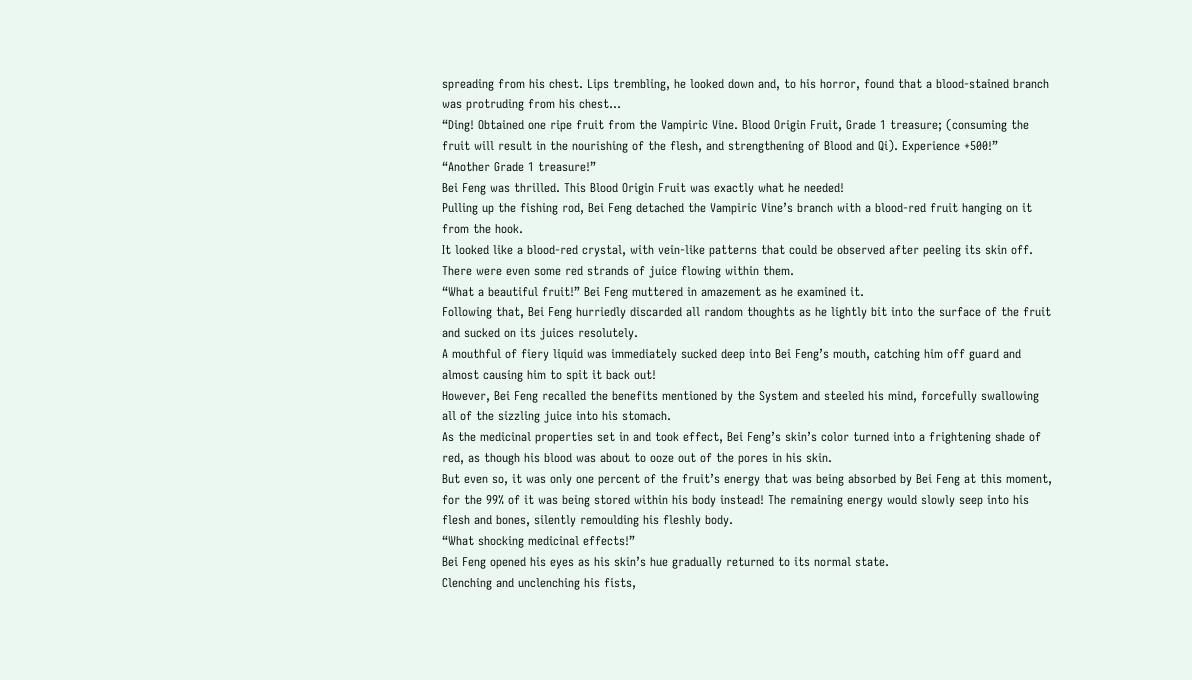spreading from his chest. Lips trembling, he looked down and, to his horror, found that a blood-stained branch was protruding from his chest…
“Ding! Obtained one ripe fruit from the Vampiric Vine. Blood Origin Fruit, Grade 1 treasure; (consuming the fruit will result in the nourishing of the flesh, and strengthening of Blood and Qi). Experience +500!”
“Another Grade 1 treasure!”
Bei Feng was thrilled. This Blood Origin Fruit was exactly what he needed!
Pulling up the fishing rod, Bei Feng detached the Vampiric Vine’s branch with a blood-red fruit hanging on it from the hook.
It looked like a blood-red crystal, with vein-like patterns that could be observed after peeling its skin off. There were even some red strands of juice flowing within them.
“What a beautiful fruit!” Bei Feng muttered in amazement as he examined it.
Following that, Bei Feng hurriedly discarded all random thoughts as he lightly bit into the surface of the fruit and sucked on its juices resolutely.
A mouthful of fiery liquid was immediately sucked deep into Bei Feng’s mouth, catching him off guard and almost causing him to spit it back out!
However, Bei Feng recalled the benefits mentioned by the System and steeled his mind, forcefully swallowing all of the sizzling juice into his stomach.
As the medicinal properties set in and took effect, Bei Feng’s skin’s color turned into a frightening shade of red, as though his blood was about to ooze out of the pores in his skin.
But even so, it was only one percent of the fruit’s energy that was being absorbed by Bei Feng at this moment, for the 99% of it was being stored within his body instead! The remaining energy would slowly seep into his flesh and bones, silently remoulding his fleshly body.
“What shocking medicinal effects!”
Bei Feng opened his eyes as his skin’s hue gradually returned to its normal state.
Clenching and unclenching his fists,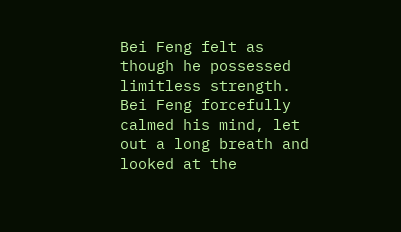Bei Feng felt as though he possessed limitless strength. Bei Feng forcefully calmed his mind, let out a long breath and looked at the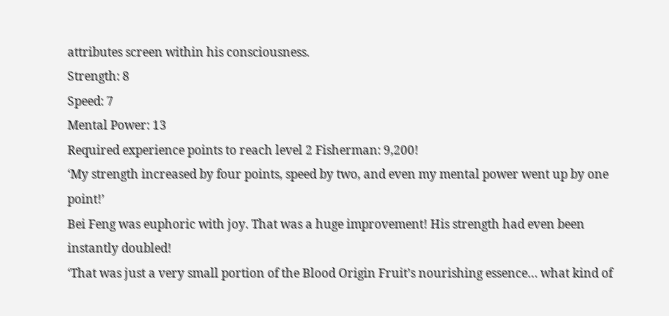attributes screen within his consciousness.
Strength: 8
Speed: 7
Mental Power: 13
Required experience points to reach level 2 Fisherman: 9,200!
‘My strength increased by four points, speed by two, and even my mental power went up by one point!’
Bei Feng was euphoric with joy. That was a huge improvement! His strength had even been instantly doubled!
‘That was just a very small portion of the Blood Origin Fruit’s nourishing essence… what kind of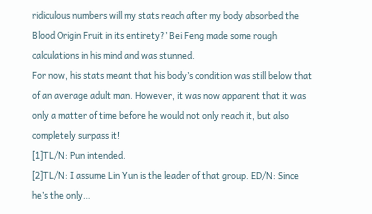ridiculous numbers will my stats reach after my body absorbed the Blood Origin Fruit in its entirety?’ Bei Feng made some rough calculations in his mind and was stunned.
For now, his stats meant that his body’s condition was still below that of an average adult man. However, it was now apparent that it was only a matter of time before he would not only reach it, but also completely surpass it!
[1]TL/N: Pun intended.
[2]TL/N: I assume Lin Yun is the leader of that group. ED/N: Since he’s the only…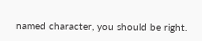named character, you should be right.